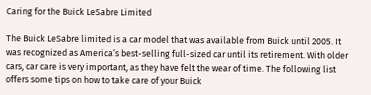Caring for the Buick LeSabre Limited

The Buick LeSabre limited is a car model that was available from Buick until 2005. It was recognized as America’s best-selling full-sized car until its retirement. With older cars, car care is very important, as they have felt the wear of time. The following list offers some tips on how to take care of your Buick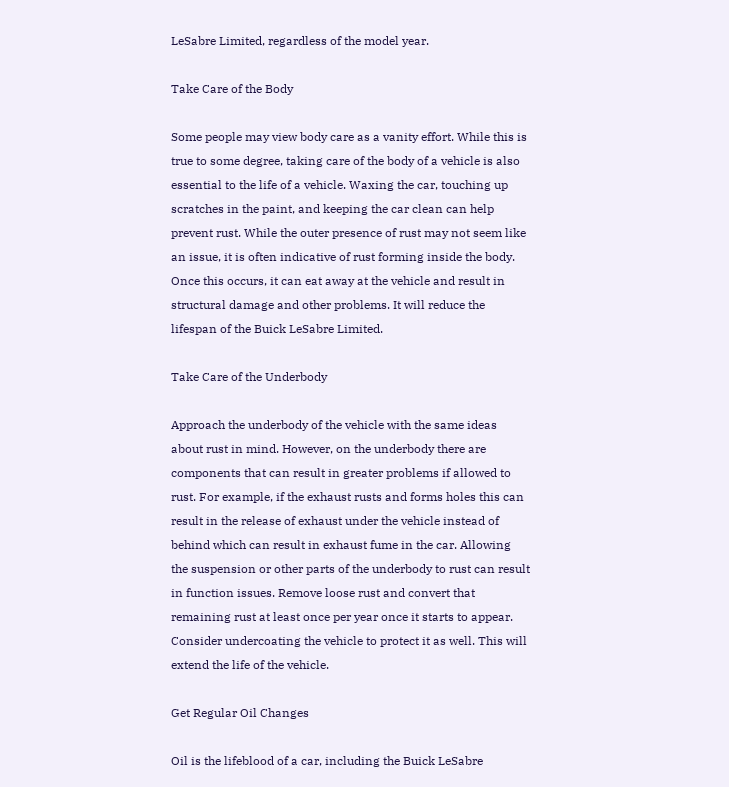LeSabre Limited, regardless of the model year.

Take Care of the Body

Some people may view body care as a vanity effort. While this is true to some degree, taking care of the body of a vehicle is also essential to the life of a vehicle. Waxing the car, touching up scratches in the paint, and keeping the car clean can help prevent rust. While the outer presence of rust may not seem like an issue, it is often indicative of rust forming inside the body. Once this occurs, it can eat away at the vehicle and result in structural damage and other problems. It will reduce the lifespan of the Buick LeSabre Limited.

Take Care of the Underbody

Approach the underbody of the vehicle with the same ideas about rust in mind. However, on the underbody there are components that can result in greater problems if allowed to rust. For example, if the exhaust rusts and forms holes this can result in the release of exhaust under the vehicle instead of behind which can result in exhaust fume in the car. Allowing the suspension or other parts of the underbody to rust can result in function issues. Remove loose rust and convert that remaining rust at least once per year once it starts to appear. Consider undercoating the vehicle to protect it as well. This will extend the life of the vehicle.

Get Regular Oil Changes

Oil is the lifeblood of a car, including the Buick LeSabre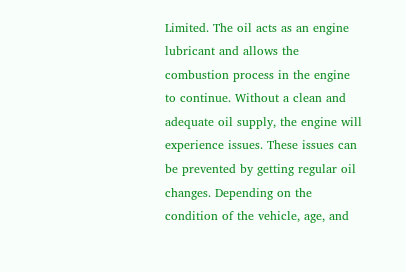Limited. The oil acts as an engine lubricant and allows the combustion process in the engine to continue. Without a clean and adequate oil supply, the engine will experience issues. These issues can be prevented by getting regular oil changes. Depending on the condition of the vehicle, age, and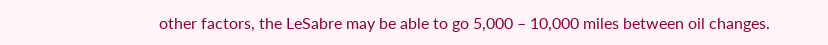other factors, the LeSabre may be able to go 5,000 – 10,000 miles between oil changes.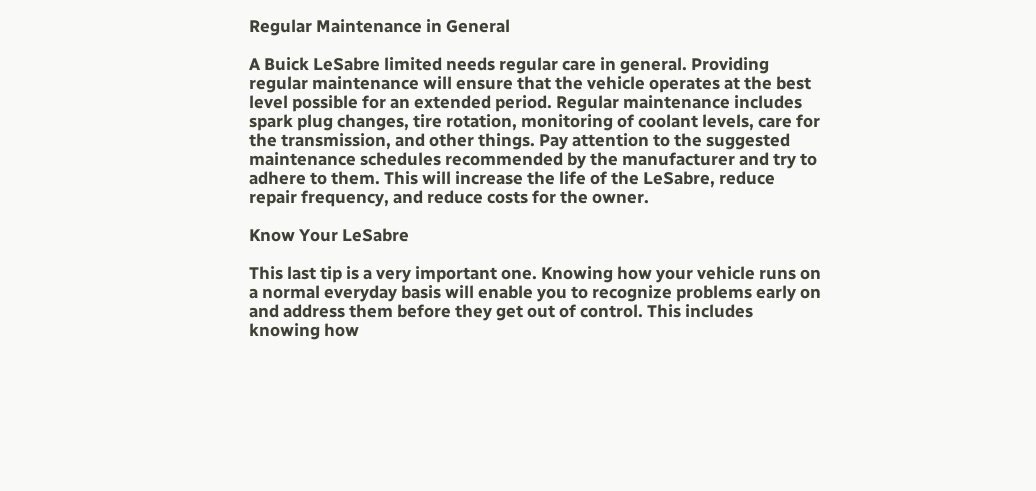Regular Maintenance in General

A Buick LeSabre limited needs regular care in general. Providing regular maintenance will ensure that the vehicle operates at the best level possible for an extended period. Regular maintenance includes spark plug changes, tire rotation, monitoring of coolant levels, care for the transmission, and other things. Pay attention to the suggested maintenance schedules recommended by the manufacturer and try to adhere to them. This will increase the life of the LeSabre, reduce repair frequency, and reduce costs for the owner.

Know Your LeSabre

This last tip is a very important one. Knowing how your vehicle runs on a normal everyday basis will enable you to recognize problems early on and address them before they get out of control. This includes knowing how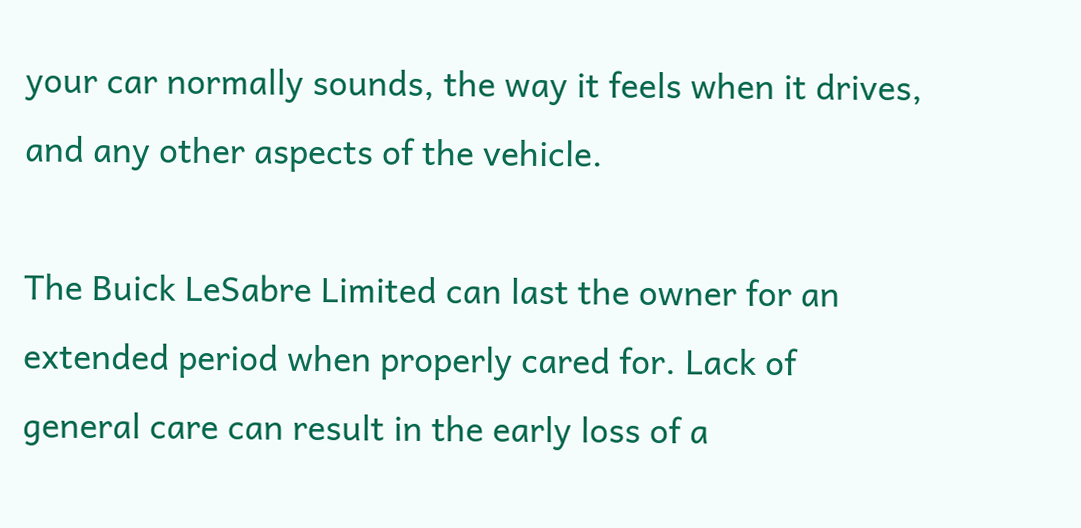your car normally sounds, the way it feels when it drives, and any other aspects of the vehicle.

The Buick LeSabre Limited can last the owner for an extended period when properly cared for. Lack of general care can result in the early loss of a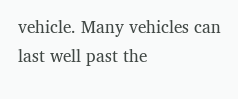vehicle. Many vehicles can last well past the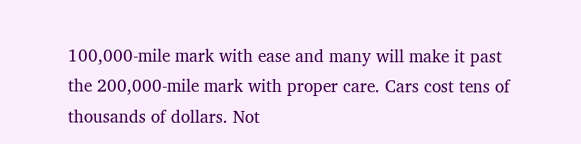100,000-mile mark with ease and many will make it past the 200,000-mile mark with proper care. Cars cost tens of thousands of dollars. Not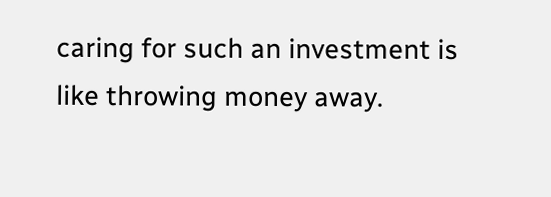caring for such an investment is like throwing money away.